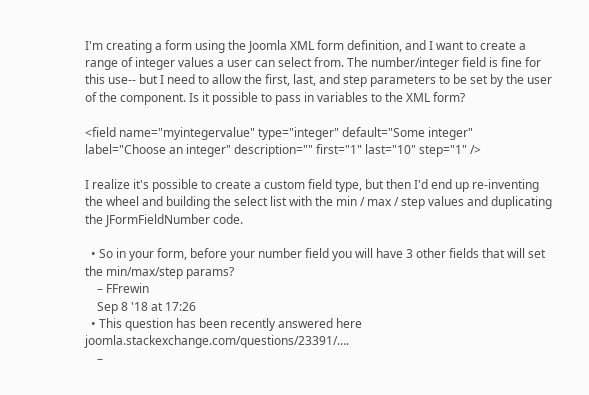I'm creating a form using the Joomla XML form definition, and I want to create a range of integer values a user can select from. The number/integer field is fine for this use-- but I need to allow the first, last, and step parameters to be set by the user of the component. Is it possible to pass in variables to the XML form?

<field name="myintegervalue" type="integer" default="Some integer" label="Choose an integer" description="" first="1" last="10" step="1" />

I realize it's possible to create a custom field type, but then I'd end up re-inventing the wheel and building the select list with the min / max / step values and duplicating the JFormFieldNumber code.

  • So in your form, before your number field you will have 3 other fields that will set the min/max/step params?
    – FFrewin
    Sep 8 '18 at 17:26
  • This question has been recently answered here joomla.stackexchange.com/questions/23391/….
    –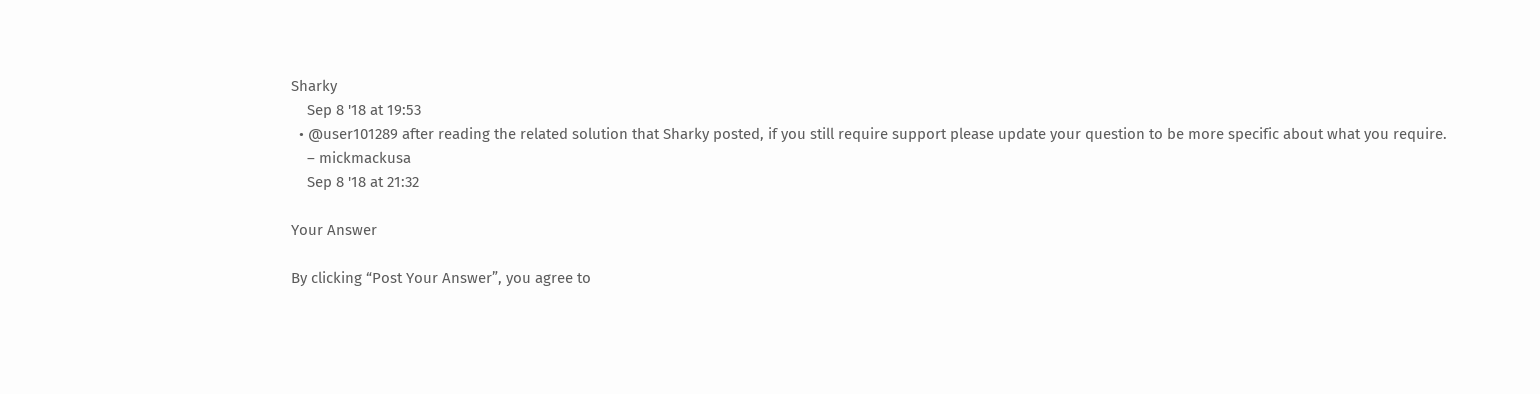Sharky
    Sep 8 '18 at 19:53
  • @user101289 after reading the related solution that Sharky posted, if you still require support please update your question to be more specific about what you require.
    – mickmackusa
    Sep 8 '18 at 21:32

Your Answer

By clicking “Post Your Answer”, you agree to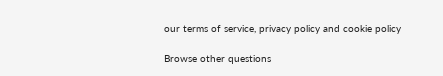our terms of service, privacy policy and cookie policy

Browse other questions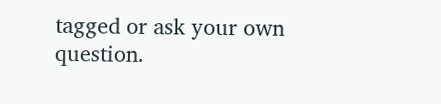tagged or ask your own question.